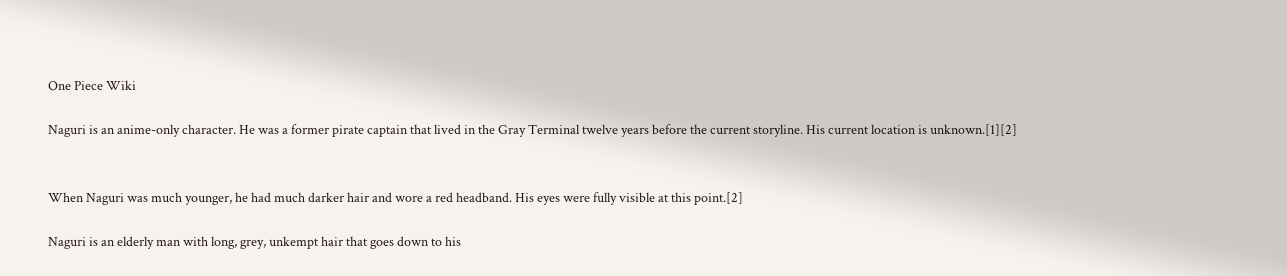One Piece Wiki

Naguri is an anime-only character. He was a former pirate captain that lived in the Gray Terminal twelve years before the current storyline. His current location is unknown.[1][2]


When Naguri was much younger, he had much darker hair and wore a red headband. His eyes were fully visible at this point.[2]

Naguri is an elderly man with long, grey, unkempt hair that goes down to his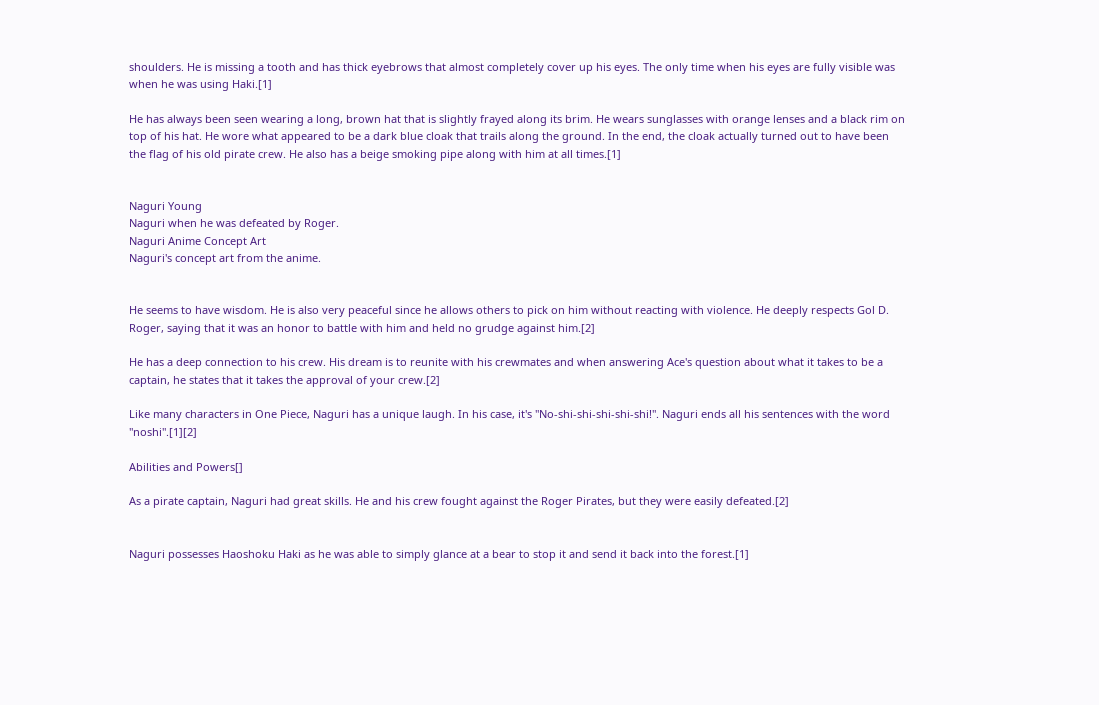shoulders. He is missing a tooth and has thick eyebrows that almost completely cover up his eyes. The only time when his eyes are fully visible was when he was using Haki.[1]

He has always been seen wearing a long, brown hat that is slightly frayed along its brim. He wears sunglasses with orange lenses and a black rim on top of his hat. He wore what appeared to be a dark blue cloak that trails along the ground. In the end, the cloak actually turned out to have been the flag of his old pirate crew. He also has a beige smoking pipe along with him at all times.[1]


Naguri Young
Naguri when he was defeated by Roger.
Naguri Anime Concept Art
Naguri's concept art from the anime.


He seems to have wisdom. He is also very peaceful since he allows others to pick on him without reacting with violence. He deeply respects Gol D. Roger, saying that it was an honor to battle with him and held no grudge against him.[2]

He has a deep connection to his crew. His dream is to reunite with his crewmates and when answering Ace's question about what it takes to be a captain, he states that it takes the approval of your crew.[2]

Like many characters in One Piece, Naguri has a unique laugh. In his case, it's "No-shi-shi-shi-shi-shi!". Naguri ends all his sentences with the word "noshi".[1][2]

Abilities and Powers[]

As a pirate captain, Naguri had great skills. He and his crew fought against the Roger Pirates, but they were easily defeated.[2]


Naguri possesses Haoshoku Haki as he was able to simply glance at a bear to stop it and send it back into the forest.[1]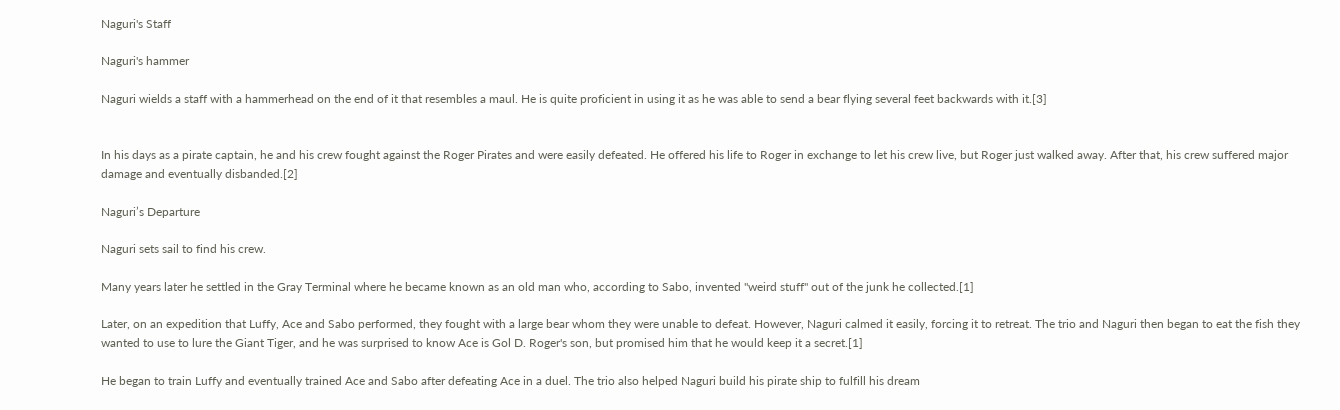Naguri's Staff

Naguri's hammer

Naguri wields a staff with a hammerhead on the end of it that resembles a maul. He is quite proficient in using it as he was able to send a bear flying several feet backwards with it.[3]


In his days as a pirate captain, he and his crew fought against the Roger Pirates and were easily defeated. He offered his life to Roger in exchange to let his crew live, but Roger just walked away. After that, his crew suffered major damage and eventually disbanded.[2]

Naguri’s Departure

Naguri sets sail to find his crew.

Many years later he settled in the Gray Terminal where he became known as an old man who, according to Sabo, invented "weird stuff" out of the junk he collected.[1]

Later, on an expedition that Luffy, Ace and Sabo performed, they fought with a large bear whom they were unable to defeat. However, Naguri calmed it easily, forcing it to retreat. The trio and Naguri then began to eat the fish they wanted to use to lure the Giant Tiger, and he was surprised to know Ace is Gol D. Roger's son, but promised him that he would keep it a secret.[1]

He began to train Luffy and eventually trained Ace and Sabo after defeating Ace in a duel. The trio also helped Naguri build his pirate ship to fulfill his dream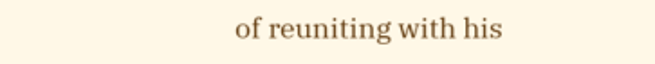of reuniting with his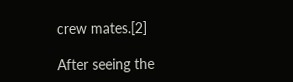crew mates.[2]

After seeing the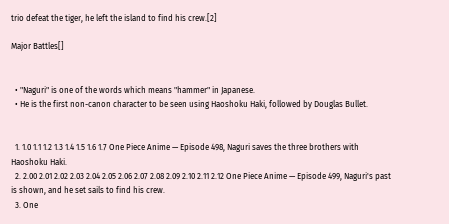trio defeat the tiger, he left the island to find his crew.[2]

Major Battles[]


  • "Naguri" is one of the words which means "hammer" in Japanese.
  • He is the first non-canon character to be seen using Haoshoku Haki, followed by Douglas Bullet.


  1. 1.0 1.1 1.2 1.3 1.4 1.5 1.6 1.7 One Piece Anime — Episode 498, Naguri saves the three brothers with Haoshoku Haki.
  2. 2.00 2.01 2.02 2.03 2.04 2.05 2.06 2.07 2.08 2.09 2.10 2.11 2.12 One Piece Anime — Episode 499, Naguri's past is shown, and he set sails to find his crew.
  3. One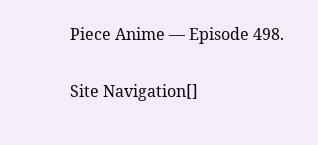Piece Anime — Episode 498.

Site Navigation[]